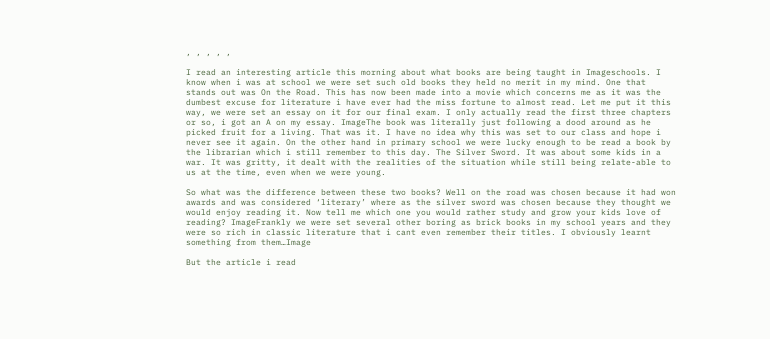, , , , ,

I read an interesting article this morning about what books are being taught in Imageschools. I know when i was at school we were set such old books they held no merit in my mind. One that stands out was On the Road. This has now been made into a movie which concerns me as it was the dumbest excuse for literature i have ever had the miss fortune to almost read. Let me put it this way, we were set an essay on it for our final exam. I only actually read the first three chapters or so, i got an A on my essay. ImageThe book was literally just following a dood around as he picked fruit for a living. That was it. I have no idea why this was set to our class and hope i never see it again. On the other hand in primary school we were lucky enough to be read a book by the librarian which i still remember to this day. The Silver Sword. It was about some kids in a war. It was gritty, it dealt with the realities of the situation while still being relate-able to us at the time, even when we were young.

So what was the difference between these two books? Well on the road was chosen because it had won awards and was considered ‘literary’ where as the silver sword was chosen because they thought we would enjoy reading it. Now tell me which one you would rather study and grow your kids love of reading? ImageFrankly we were set several other boring as brick books in my school years and they were so rich in classic literature that i cant even remember their titles. I obviously learnt something from them…Image

But the article i read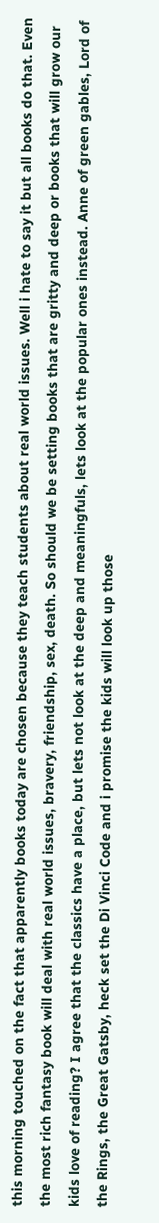this morning touched on the fact that apparently books today are chosen because they teach students about real world issues. Well i hate to say it but all books do that. Even the most rich fantasy book will deal with real world issues, bravery, friendship, sex, death. So should we be setting books that are gritty and deep or books that will grow our kids love of reading? I agree that the classics have a place, but lets not look at the deep and meaningfuls, lets look at the popular ones instead. Anne of green gables, Lord of the Rings, the Great Gatsby, heck set the Di Vinci Code and i promise the kids will look up those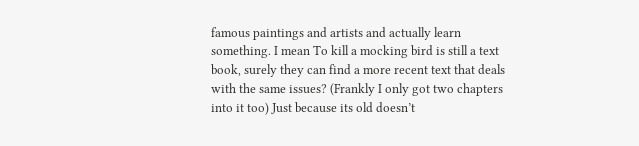famous paintings and artists and actually learn something. I mean To kill a mocking bird is still a text book, surely they can find a more recent text that deals with the same issues? (Frankly I only got two chapters into it too) Just because its old doesn’t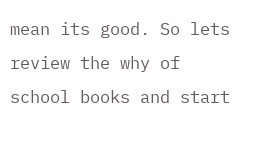mean its good. So lets review the why of school books and start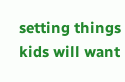setting things kids will want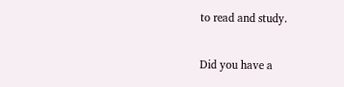to read and study.

Did you have a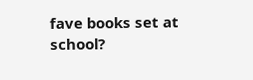fave books set at school?